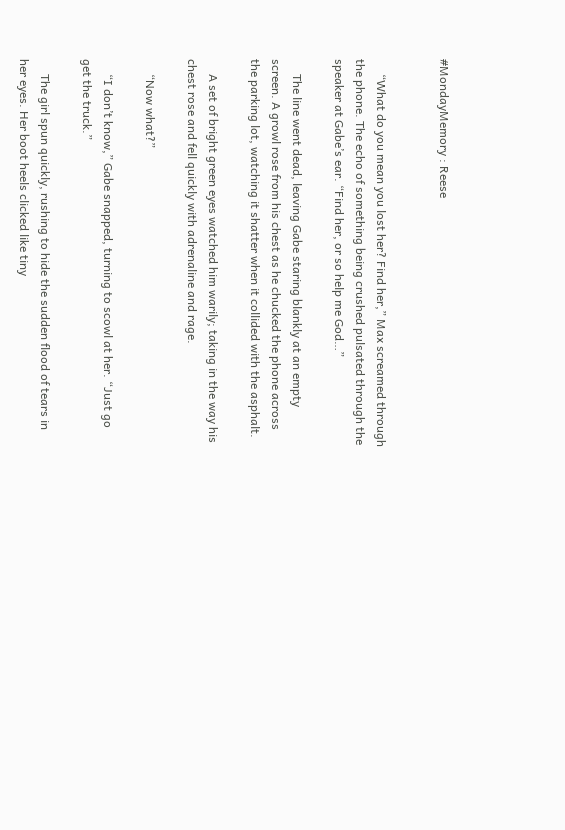#MondayMemory : Reese


     “What do you mean you lost her? Find her,” Max screamed through the phone. The echo of something being crushed pulsated through the speaker at Gabe’s ear. “Find her, or so help me God…”

     The line went dead, leaving Gabe staring blankly at an empty screen. A growl rose from his chest as he chucked the phone across the parking lot, watching it shatter when it collided with the asphalt.

     A set of bright green eyes watched him warily; taking in the way his chest rose and fell quickly with adrenaline and rage.

     “Now what?”

     “I don’t know,” Gabe snapped, turning to scowl at her. “Just go get the truck.”

     The girl spun quickly, rushing to hide the sudden flood of tears in her eyes. Her boot heels clicked like tiny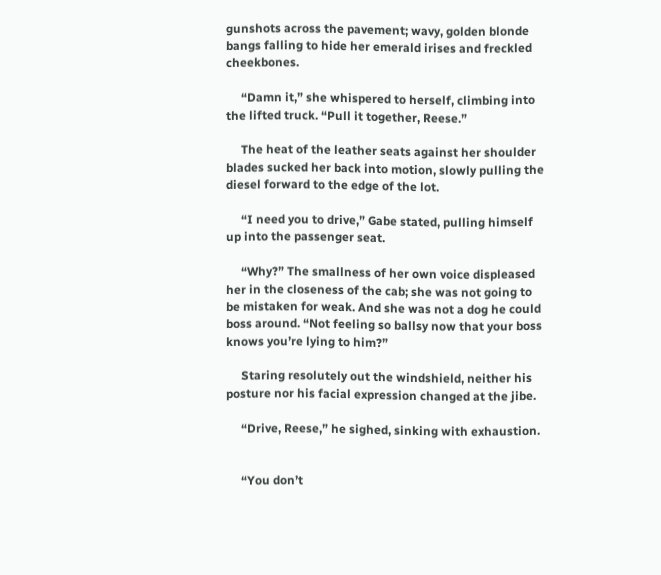gunshots across the pavement; wavy, golden blonde bangs falling to hide her emerald irises and freckled cheekbones.

     “Damn it,” she whispered to herself, climbing into the lifted truck. “Pull it together, Reese.”

     The heat of the leather seats against her shoulder blades sucked her back into motion, slowly pulling the diesel forward to the edge of the lot.

     “I need you to drive,” Gabe stated, pulling himself up into the passenger seat.

     “Why?” The smallness of her own voice displeased her in the closeness of the cab; she was not going to be mistaken for weak. And she was not a dog he could boss around. “Not feeling so ballsy now that your boss knows you’re lying to him?”

     Staring resolutely out the windshield, neither his posture nor his facial expression changed at the jibe.

     “Drive, Reese,” he sighed, sinking with exhaustion.


     “You don’t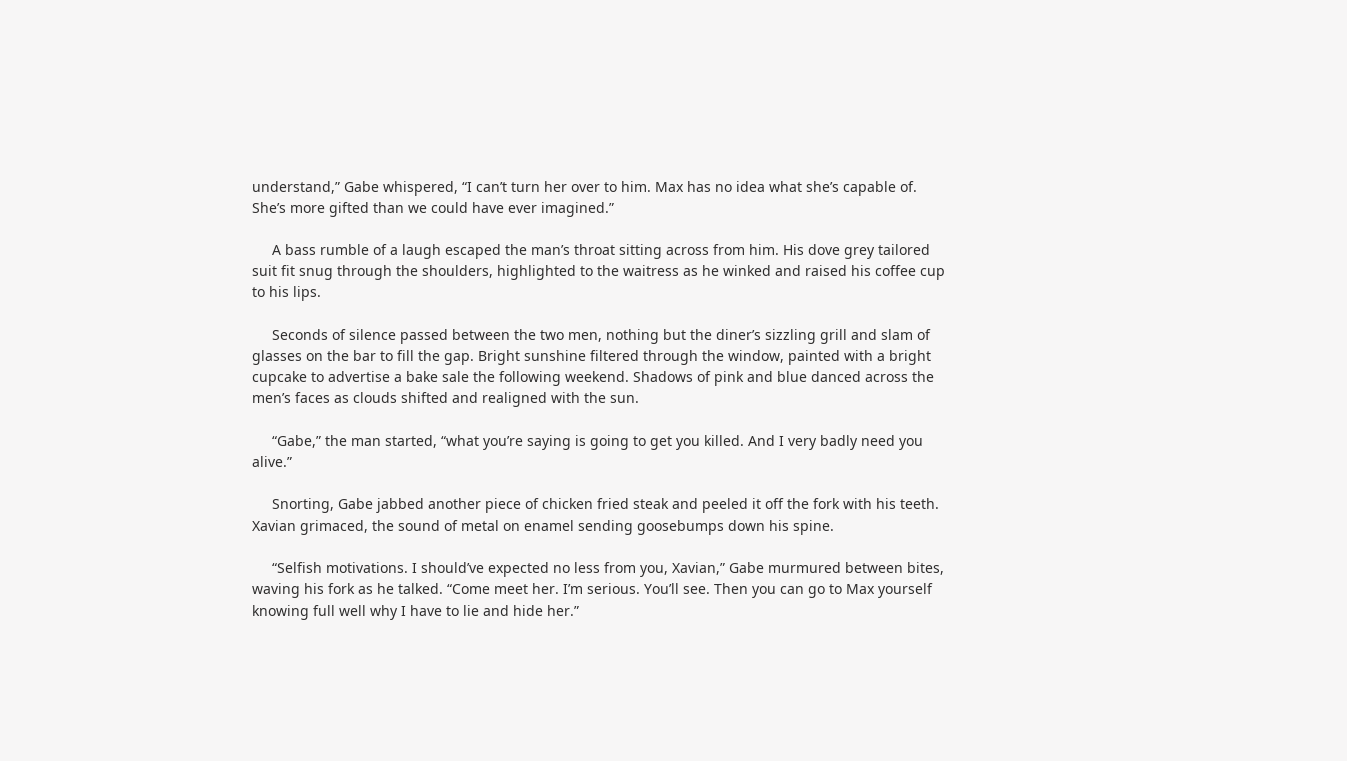understand,” Gabe whispered, “I can’t turn her over to him. Max has no idea what she’s capable of. She’s more gifted than we could have ever imagined.”

     A bass rumble of a laugh escaped the man’s throat sitting across from him. His dove grey tailored suit fit snug through the shoulders, highlighted to the waitress as he winked and raised his coffee cup to his lips.

     Seconds of silence passed between the two men, nothing but the diner’s sizzling grill and slam of glasses on the bar to fill the gap. Bright sunshine filtered through the window, painted with a bright cupcake to advertise a bake sale the following weekend. Shadows of pink and blue danced across the men’s faces as clouds shifted and realigned with the sun.

     “Gabe,” the man started, “what you’re saying is going to get you killed. And I very badly need you alive.”

     Snorting, Gabe jabbed another piece of chicken fried steak and peeled it off the fork with his teeth. Xavian grimaced, the sound of metal on enamel sending goosebumps down his spine.

     “Selfish motivations. I should’ve expected no less from you, Xavian,” Gabe murmured between bites, waving his fork as he talked. “Come meet her. I’m serious. You’ll see. Then you can go to Max yourself knowing full well why I have to lie and hide her.”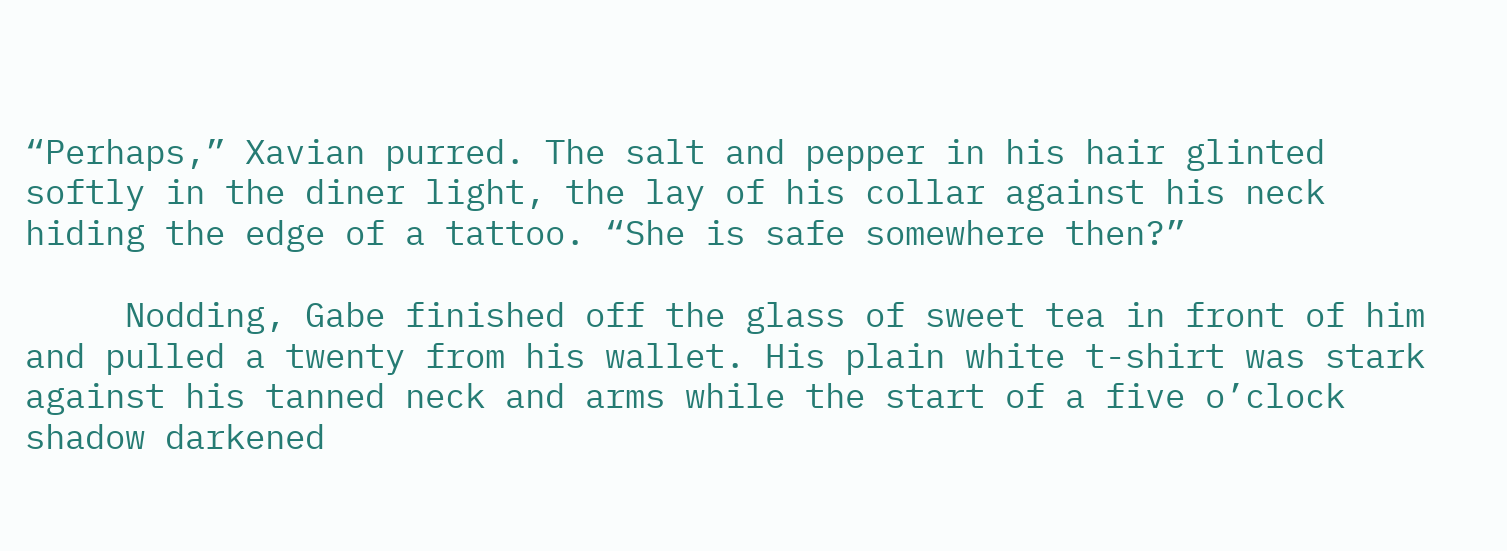“Perhaps,” Xavian purred. The salt and pepper in his hair glinted softly in the diner light, the lay of his collar against his neck hiding the edge of a tattoo. “She is safe somewhere then?”

     Nodding, Gabe finished off the glass of sweet tea in front of him and pulled a twenty from his wallet. His plain white t-shirt was stark against his tanned neck and arms while the start of a five o’clock shadow darkened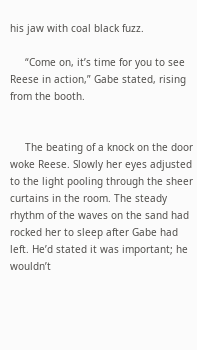his jaw with coal black fuzz.

     “Come on, it’s time for you to see Reese in action,” Gabe stated, rising from the booth.


     The beating of a knock on the door woke Reese. Slowly her eyes adjusted to the light pooling through the sheer curtains in the room. The steady rhythm of the waves on the sand had rocked her to sleep after Gabe had left. He’d stated it was important; he wouldn’t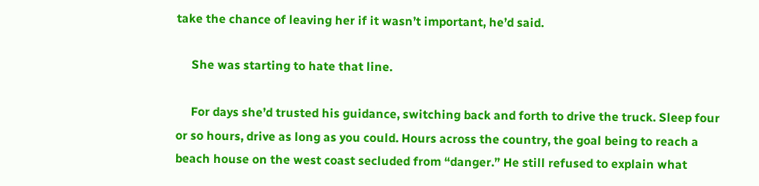take the chance of leaving her if it wasn’t important, he’d said.

     She was starting to hate that line.

     For days she’d trusted his guidance, switching back and forth to drive the truck. Sleep four or so hours, drive as long as you could. Hours across the country, the goal being to reach a beach house on the west coast secluded from “danger.” He still refused to explain what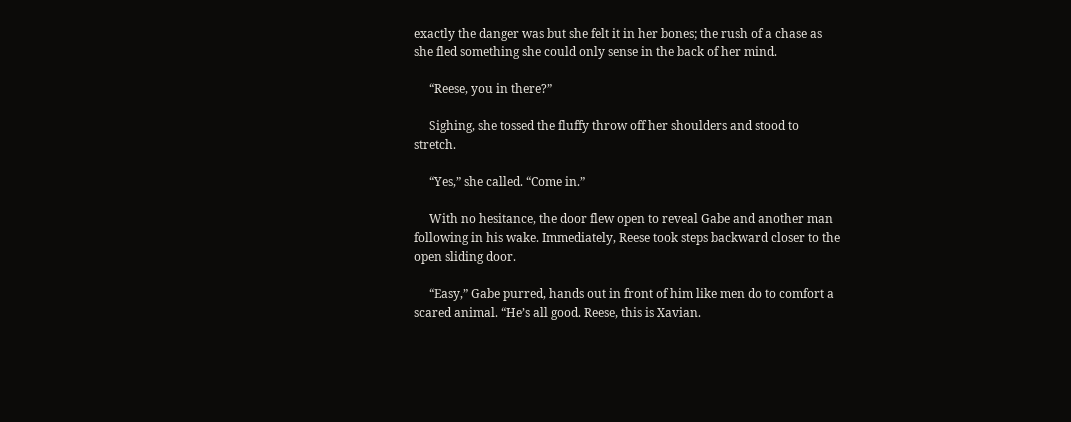exactly the danger was but she felt it in her bones; the rush of a chase as she fled something she could only sense in the back of her mind.

     “Reese, you in there?”

     Sighing, she tossed the fluffy throw off her shoulders and stood to stretch.

     “Yes,” she called. “Come in.”

     With no hesitance, the door flew open to reveal Gabe and another man following in his wake. Immediately, Reese took steps backward closer to the open sliding door.

     “Easy,” Gabe purred, hands out in front of him like men do to comfort a scared animal. “He’s all good. Reese, this is Xavian.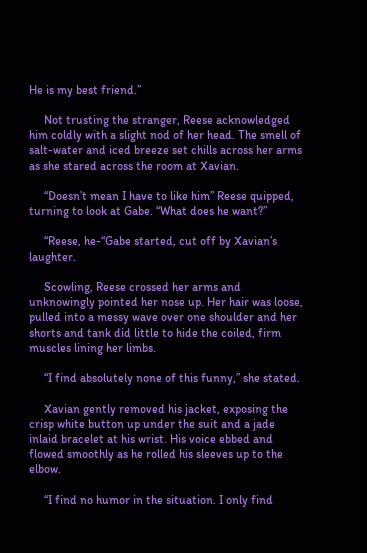He is my best friend.”

     Not trusting the stranger, Reese acknowledged him coldly with a slight nod of her head. The smell of salt-water and iced breeze set chills across her arms as she stared across the room at Xavian.

     “Doesn’t mean I have to like him” Reese quipped, turning to look at Gabe. “What does he want?”

     “Reese, he-“Gabe started, cut off by Xavian’s laughter.

     Scowling, Reese crossed her arms and unknowingly pointed her nose up. Her hair was loose, pulled into a messy wave over one shoulder and her shorts and tank did little to hide the coiled, firm muscles lining her limbs.

     “I find absolutely none of this funny,” she stated.

     Xavian gently removed his jacket, exposing the crisp white button up under the suit and a jade inlaid bracelet at his wrist. His voice ebbed and flowed smoothly as he rolled his sleeves up to the elbow.

     “I find no humor in the situation. I only find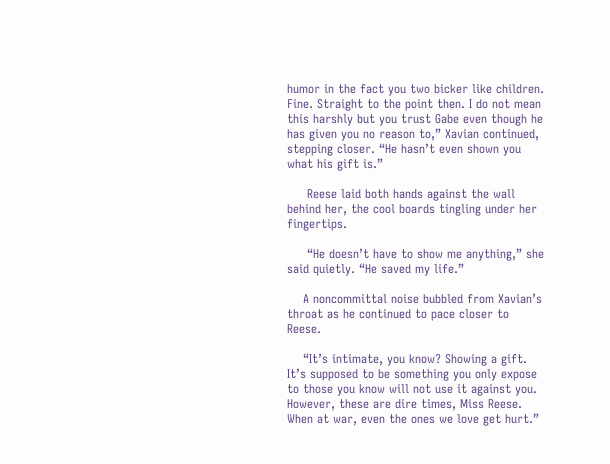humor in the fact you two bicker like children. Fine. Straight to the point then. I do not mean this harshly but you trust Gabe even though he has given you no reason to,” Xavian continued, stepping closer. “He hasn’t even shown you what his gift is.”

     Reese laid both hands against the wall behind her, the cool boards tingling under her fingertips.

     “He doesn’t have to show me anything,” she said quietly. “He saved my life.”

    A noncommittal noise bubbled from Xavian’s throat as he continued to pace closer to Reese.

    “It’s intimate, you know? Showing a gift. It’s supposed to be something you only expose to those you know will not use it against you. However, these are dire times, Miss Reese. When at war, even the ones we love get hurt.”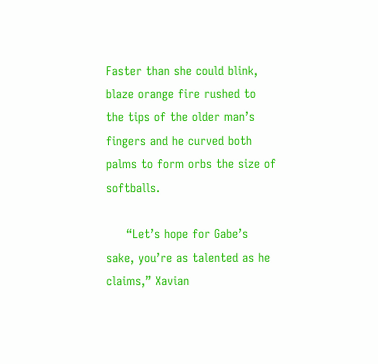Faster than she could blink, blaze orange fire rushed to the tips of the older man’s fingers and he curved both palms to form orbs the size of softballs.

     “Let’s hope for Gabe’s sake, you’re as talented as he claims,” Xavian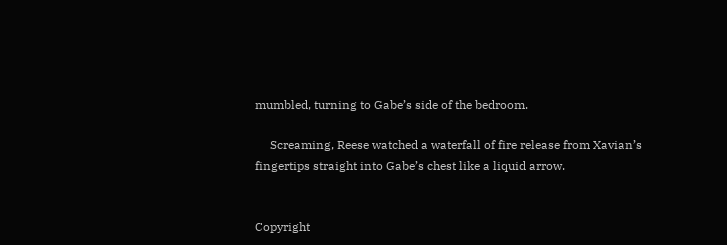mumbled, turning to Gabe’s side of the bedroom.

     Screaming, Reese watched a waterfall of fire release from Xavian’s fingertips straight into Gabe’s chest like a liquid arrow.


Copyright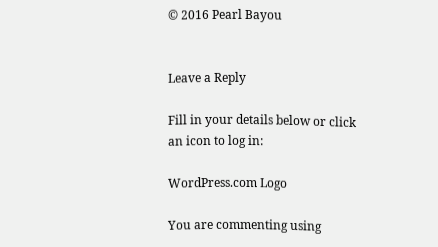© 2016 Pearl Bayou


Leave a Reply

Fill in your details below or click an icon to log in:

WordPress.com Logo

You are commenting using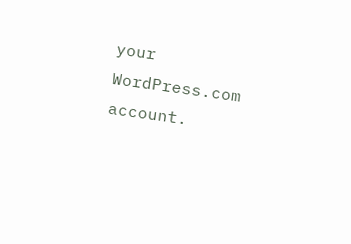your WordPress.com account.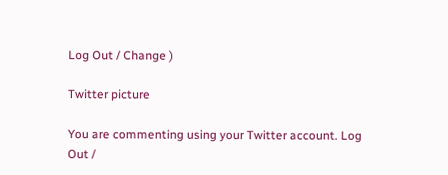Log Out / Change )

Twitter picture

You are commenting using your Twitter account. Log Out /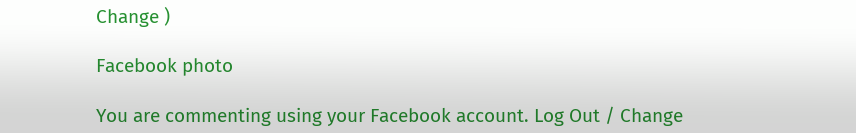Change )

Facebook photo

You are commenting using your Facebook account. Log Out / Change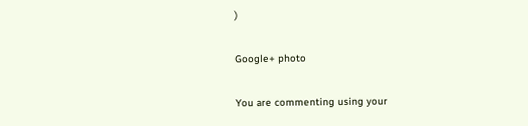)

Google+ photo

You are commenting using your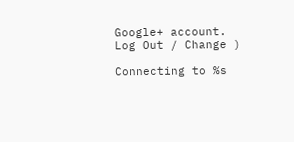Google+ account. Log Out / Change )

Connecting to %s